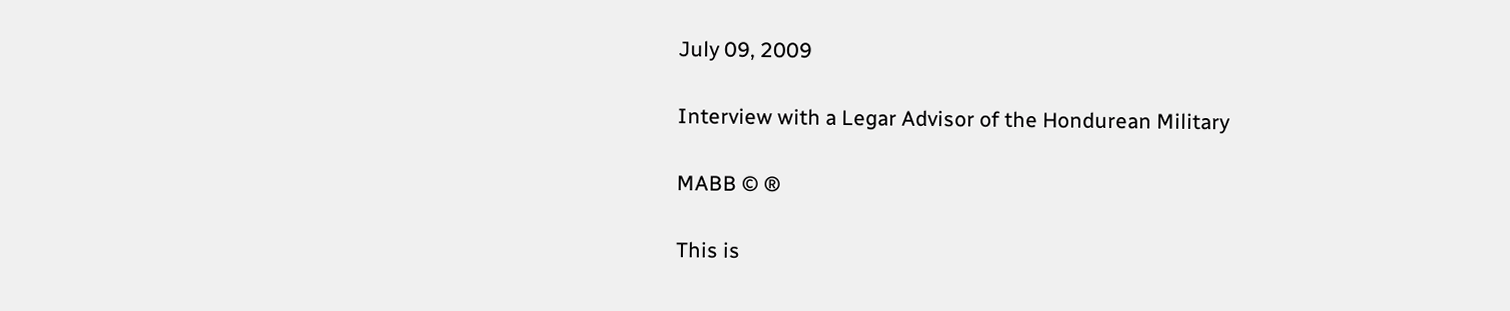July 09, 2009

Interview with a Legar Advisor of the Hondurean Military

MABB © ®

This is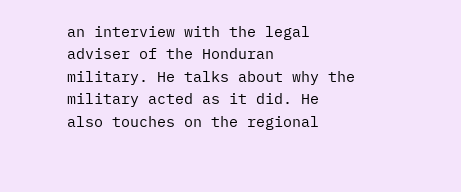an interview with the legal adviser of the Honduran military. He talks about why the military acted as it did. He also touches on the regional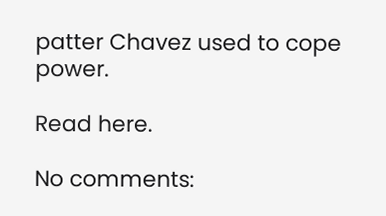patter Chavez used to cope power.

Read here.

No comments: